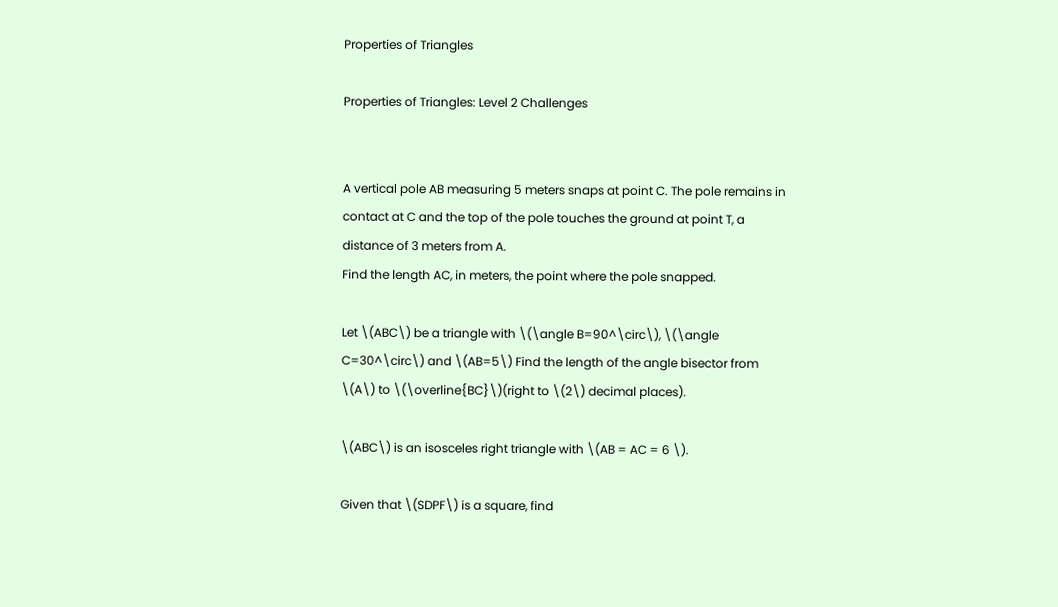Properties of Triangles

Properties of Triangles: Level 2 Challenges


A vertical pole AB measuring 5 meters snaps at point C. The pole remains in contact at C and the top of the pole touches the ground at point T, a distance of 3 meters from A.
Find the length AC, in meters, the point where the pole snapped.

Let \(ABC\) be a triangle with \(\angle B=90^\circ\), \(\angle C=30^\circ\) and \(AB=5\) Find the length of the angle bisector from \(A\) to \(\overline{BC}\)(right to \(2\) decimal places).

\(ABC\) is an isosceles right triangle with \(AB = AC = 6 \).

Given that \(SDPF\) is a square, find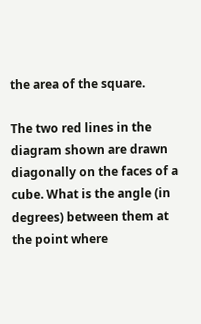the area of the square.

The two red lines in the diagram shown are drawn diagonally on the faces of a cube. What is the angle (in degrees) between them at the point where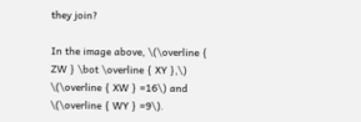they join?

In the image above, \(\overline { ZW } \bot \overline { XY },\) \(\overline { XW } =16\) and \(\overline { WY } =9\).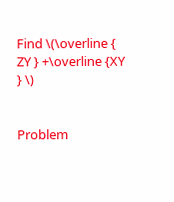Find \(\overline { ZY } +\overline {XY } \)


Problem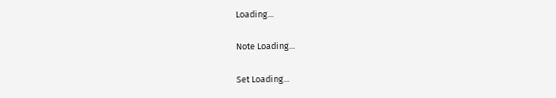Loading...

Note Loading...

Set Loading...